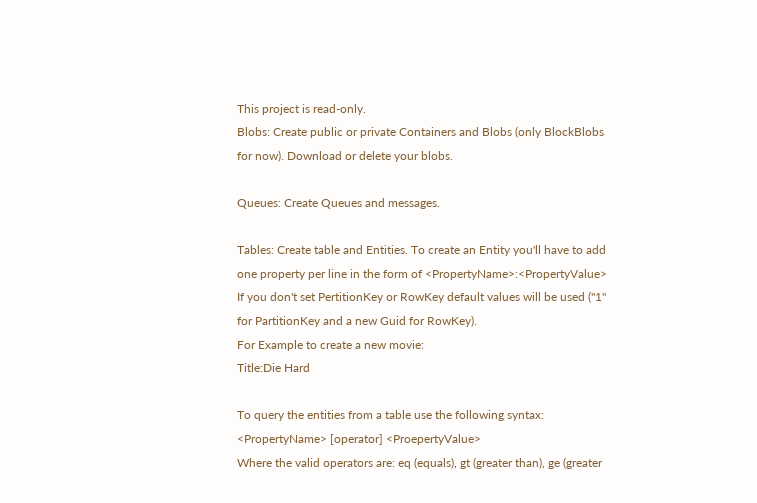This project is read-only.
Blobs: Create public or private Containers and Blobs (only BlockBlobs for now). Download or delete your blobs.

Queues: Create Queues and messages.

Tables: Create table and Entities. To create an Entity you'll have to add one property per line in the form of <PropertyName>:<PropertyValue>
If you don't set PertitionKey or RowKey default values will be used ("1" for PartitionKey and a new Guid for RowKey).
For Example to create a new movie:
Title:Die Hard

To query the entities from a table use the following syntax: <PropertyName> [operator] <ProepertyValue>
Where the valid operators are: eq (equals), gt (greater than), ge (greater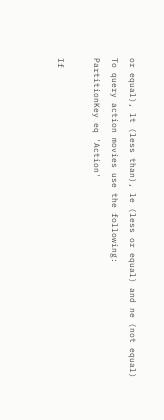or equal), lt (less than), le (less or equal) and ne (not equal)
To query action movies use the following:
PartitionKey eq 'Action'

If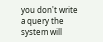you don't write a query the system will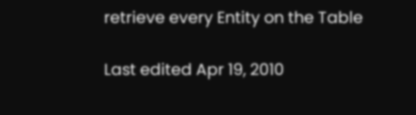retrieve every Entity on the Table

Last edited Apr 19, 2010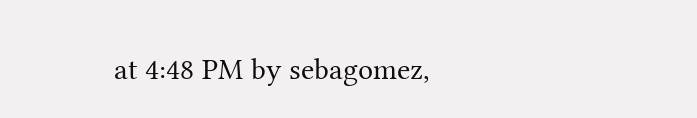at 4:48 PM by sebagomez,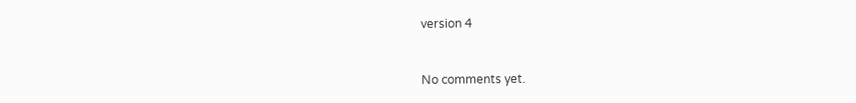version 4


No comments yet.